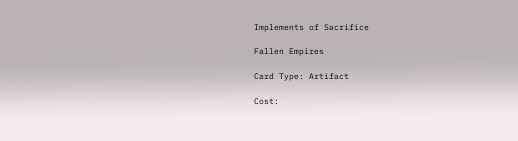Implements of Sacrifice

Fallen Empires

Card Type: Artifact

Cost: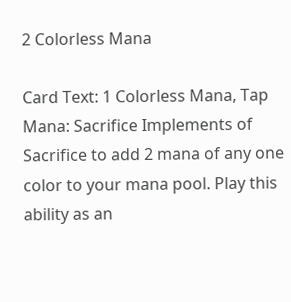2 Colorless Mana

Card Text: 1 Colorless Mana, Tap Mana: Sacrifice Implements of Sacrifice to add 2 mana of any one color to your mana pool. Play this ability as an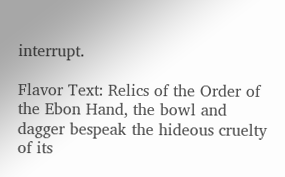interrupt.

Flavor Text: Relics of the Order of the Ebon Hand, the bowl and dagger bespeak the hideous cruelty of its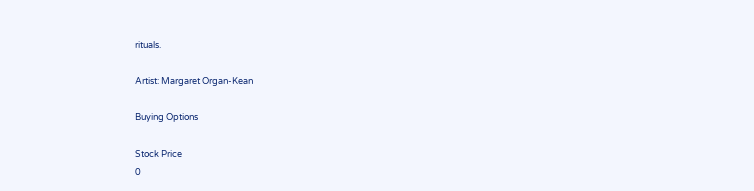rituals.

Artist: Margaret Organ-Kean

Buying Options

Stock Price
0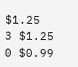$1.25
3 $1.25
0 $0.99